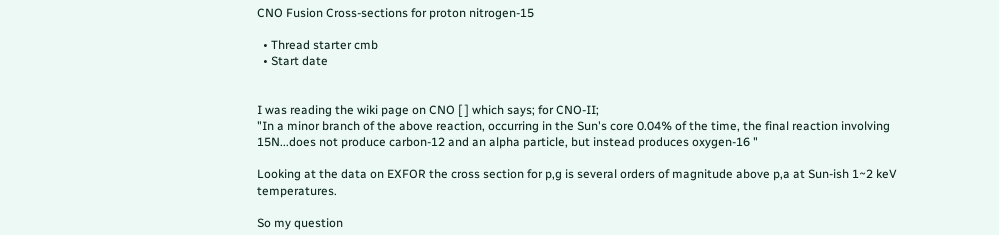CNO Fusion Cross-sections for proton nitrogen-15

  • Thread starter cmb
  • Start date


I was reading the wiki page on CNO [ ] which says; for CNO-II;
"In a minor branch of the above reaction, occurring in the Sun's core 0.04% of the time, the final reaction involving 15N...does not produce carbon-12 and an alpha particle, but instead produces oxygen-16 "

Looking at the data on EXFOR the cross section for p,g is several orders of magnitude above p,a at Sun-ish 1~2 keV temperatures.

So my question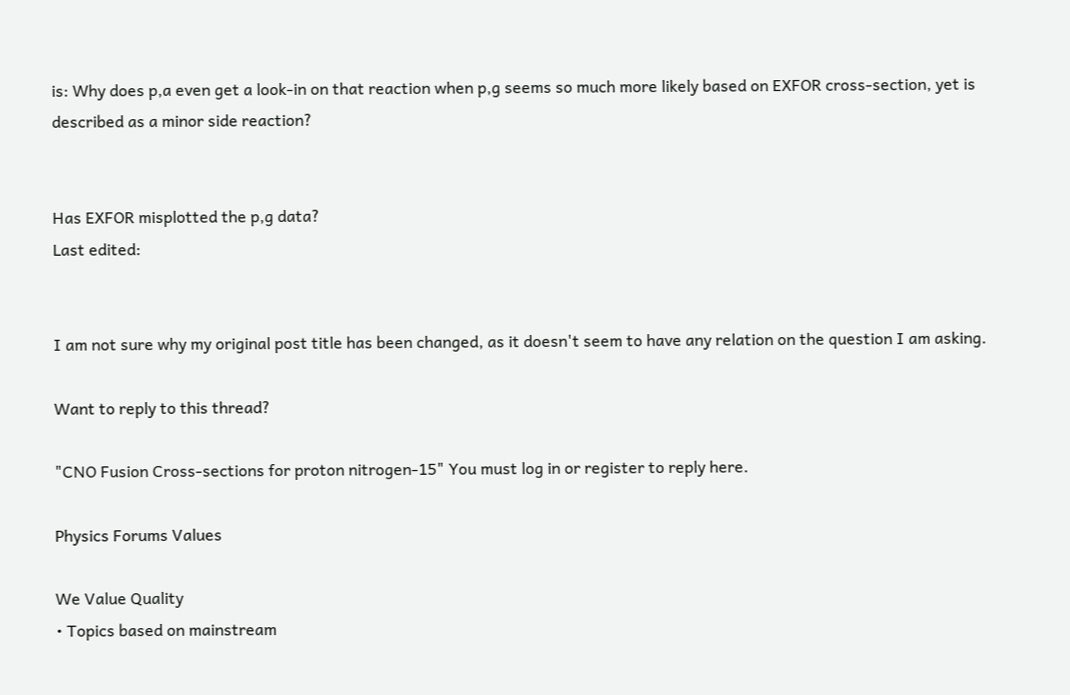is: Why does p,a even get a look-in on that reaction when p,g seems so much more likely based on EXFOR cross-section, yet is described as a minor side reaction?


Has EXFOR misplotted the p,g data?
Last edited:


I am not sure why my original post title has been changed, as it doesn't seem to have any relation on the question I am asking.

Want to reply to this thread?

"CNO Fusion Cross-sections for proton nitrogen-15" You must log in or register to reply here.

Physics Forums Values

We Value Quality
• Topics based on mainstream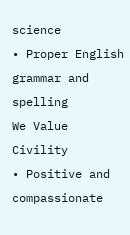science
• Proper English grammar and spelling
We Value Civility
• Positive and compassionate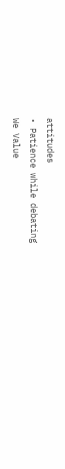attitudes
• Patience while debating
We Value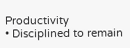Productivity
• Disciplined to remain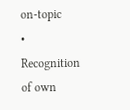on-topic
• Recognition of own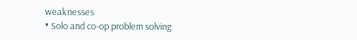weaknesses
• Solo and co-op problem solving